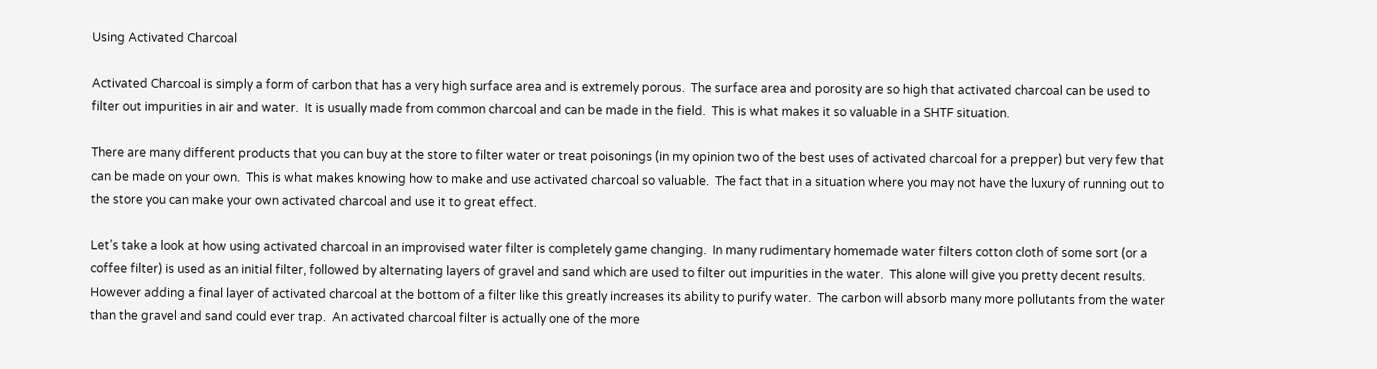Using Activated Charcoal

Activated Charcoal is simply a form of carbon that has a very high surface area and is extremely porous.  The surface area and porosity are so high that activated charcoal can be used to filter out impurities in air and water.  It is usually made from common charcoal and can be made in the field.  This is what makes it so valuable in a SHTF situation.

There are many different products that you can buy at the store to filter water or treat poisonings (in my opinion two of the best uses of activated charcoal for a prepper) but very few that can be made on your own.  This is what makes knowing how to make and use activated charcoal so valuable.  The fact that in a situation where you may not have the luxury of running out to the store you can make your own activated charcoal and use it to great effect.

Let’s take a look at how using activated charcoal in an improvised water filter is completely game changing.  In many rudimentary homemade water filters cotton cloth of some sort (or a coffee filter) is used as an initial filter, followed by alternating layers of gravel and sand which are used to filter out impurities in the water.  This alone will give you pretty decent results.  However adding a final layer of activated charcoal at the bottom of a filter like this greatly increases its ability to purify water.  The carbon will absorb many more pollutants from the water than the gravel and sand could ever trap.  An activated charcoal filter is actually one of the more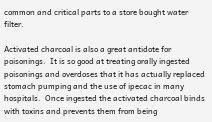common and critical parts to a store bought water filter.

Activated charcoal is also a great antidote for poisonings.  It is so good at treating orally ingested poisonings and overdoses that it has actually replaced stomach pumping and the use of ipecac in many hospitals.  Once ingested the activated charcoal binds with toxins and prevents them from being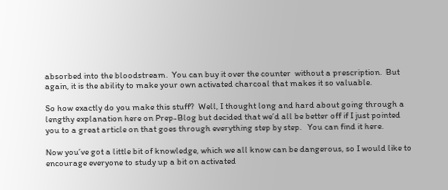absorbed into the bloodstream.  You can buy it over the counter  without a prescription.  But again, it is the ability to make your own activated charcoal that makes it so valuable.

So how exactly do you make this stuff?  Well, I thought long and hard about going through a lengthy explanation here on Prep-Blog but decided that we’d all be better off if I just pointed you to a great article on that goes through everything step by step.   You can find it here.

Now you’ve got a little bit of knowledge, which we all know can be dangerous, so I would like to encourage everyone to study up a bit on activated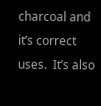charcoal and it’s correct uses.  It’s also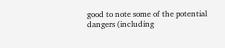good to note some of the potential dangers (including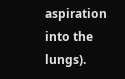aspiration into the lungs).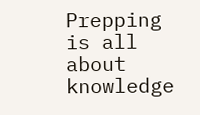Prepping is all about knowledge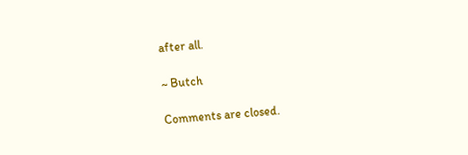after all.

~ Butch

Comments are closed.